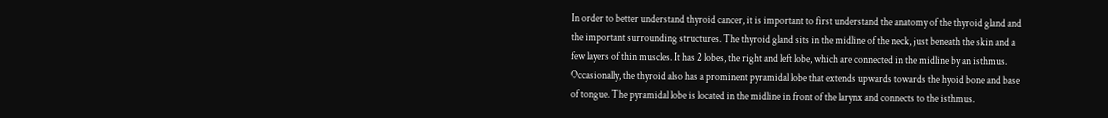In order to better understand thyroid cancer, it is important to first understand the anatomy of the thyroid gland and the important surrounding structures. The thyroid gland sits in the midline of the neck, just beneath the skin and a few layers of thin muscles. It has 2 lobes, the right and left lobe, which are connected in the midline by an isthmus. Occasionally, the thyroid also has a prominent pyramidal lobe that extends upwards towards the hyoid bone and base of tongue. The pyramidal lobe is located in the midline in front of the larynx and connects to the isthmus.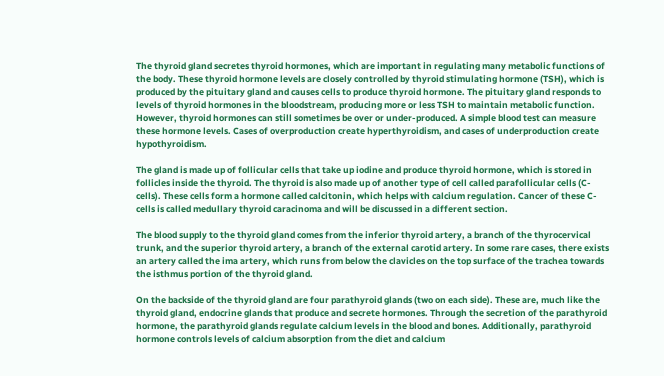The thyroid gland secretes thyroid hormones, which are important in regulating many metabolic functions of the body. These thyroid hormone levels are closely controlled by thyroid stimulating hormone (TSH), which is produced by the pituitary gland and causes cells to produce thyroid hormone. The pituitary gland responds to  levels of thyroid hormones in the bloodstream, producing more or less TSH to maintain metabolic function. However, thyroid hormones can still sometimes be over or under-produced. A simple blood test can measure these hormone levels. Cases of overproduction create hyperthyroidism, and cases of underproduction create hypothyroidism.

The gland is made up of follicular cells that take up iodine and produce thyroid hormone, which is stored in follicles inside the thyroid. The thyroid is also made up of another type of cell called parafollicular cells (C-cells). These cells form a hormone called calcitonin, which helps with calcium regulation. Cancer of these C-cells is called medullary thyroid caracinoma and will be discussed in a different section.

The blood supply to the thyroid gland comes from the inferior thyroid artery, a branch of the thyrocervical trunk, and the superior thyroid artery, a branch of the external carotid artery. In some rare cases, there exists an artery called the ima artery, which runs from below the clavicles on the top surface of the trachea towards the isthmus portion of the thyroid gland.

On the backside of the thyroid gland are four parathyroid glands (two on each side). These are, much like the thyroid gland, endocrine glands that produce and secrete hormones. Through the secretion of the parathyroid hormone, the parathyroid glands regulate calcium levels in the blood and bones. Additionally, parathyroid hormone controls levels of calcium absorption from the diet and calcium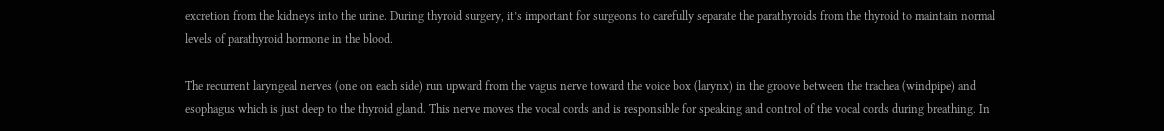excretion from the kidneys into the urine. During thyroid surgery, it’s important for surgeons to carefully separate the parathyroids from the thyroid to maintain normal levels of parathyroid hormone in the blood.

The recurrent laryngeal nerves (one on each side) run upward from the vagus nerve toward the voice box (larynx) in the groove between the trachea (windpipe) and esophagus which is just deep to the thyroid gland. This nerve moves the vocal cords and is responsible for speaking and control of the vocal cords during breathing. In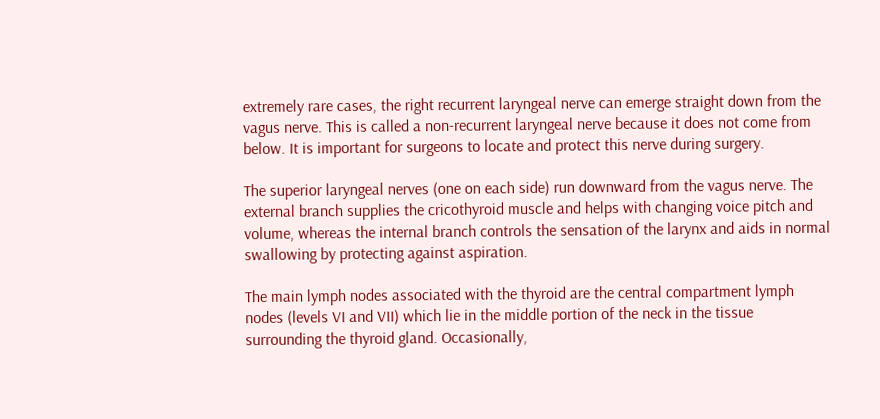extremely rare cases, the right recurrent laryngeal nerve can emerge straight down from the vagus nerve. This is called a non-recurrent laryngeal nerve because it does not come from below. It is important for surgeons to locate and protect this nerve during surgery.

The superior laryngeal nerves (one on each side) run downward from the vagus nerve. The external branch supplies the cricothyroid muscle and helps with changing voice pitch and volume, whereas the internal branch controls the sensation of the larynx and aids in normal swallowing by protecting against aspiration.

The main lymph nodes associated with the thyroid are the central compartment lymph nodes (levels VI and VII) which lie in the middle portion of the neck in the tissue surrounding the thyroid gland. Occasionally,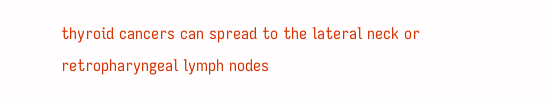thyroid cancers can spread to the lateral neck or retropharyngeal lymph nodes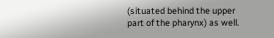(situated behind the upper part of the pharynx) as well.